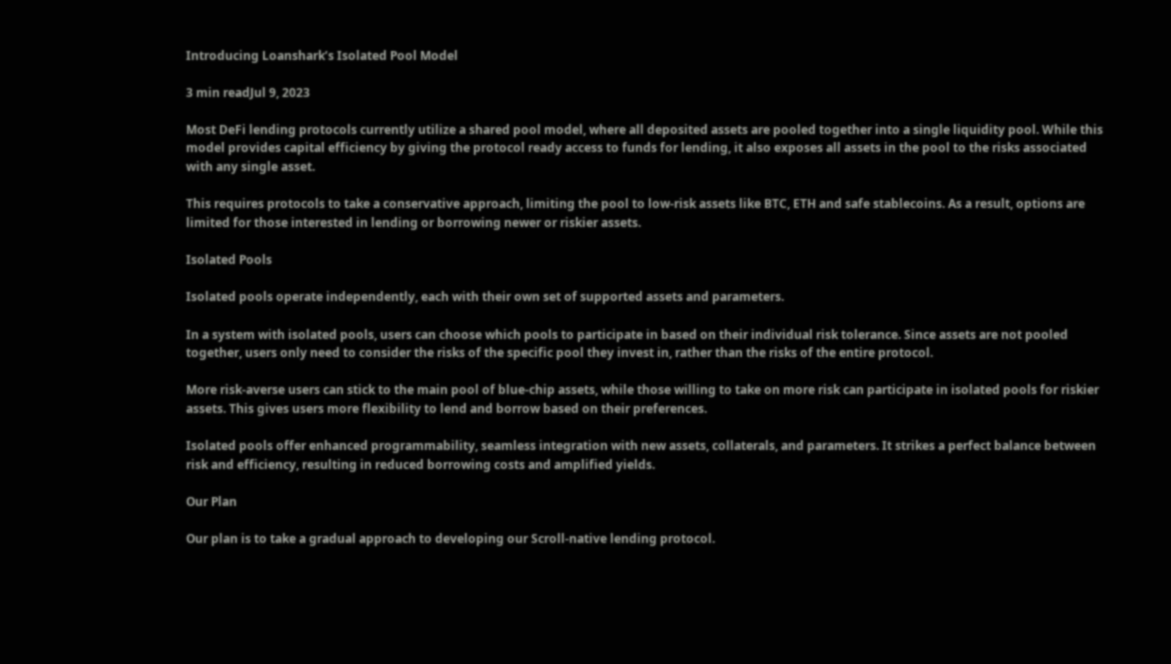Introducing Loanshark’s Isolated Pool Model

3 min readJul 9, 2023

Most DeFi lending protocols currently utilize a shared pool model, where all deposited assets are pooled together into a single liquidity pool. While this model provides capital efficiency by giving the protocol ready access to funds for lending, it also exposes all assets in the pool to the risks associated with any single asset.

This requires protocols to take a conservative approach, limiting the pool to low-risk assets like BTC, ETH and safe stablecoins. As a result, options are limited for those interested in lending or borrowing newer or riskier assets.

Isolated Pools

Isolated pools operate independently, each with their own set of supported assets and parameters.

In a system with isolated pools, users can choose which pools to participate in based on their individual risk tolerance. Since assets are not pooled together, users only need to consider the risks of the specific pool they invest in, rather than the risks of the entire protocol.

More risk-averse users can stick to the main pool of blue-chip assets, while those willing to take on more risk can participate in isolated pools for riskier assets. This gives users more flexibility to lend and borrow based on their preferences.

Isolated pools offer enhanced programmability, seamless integration with new assets, collaterals, and parameters. It strikes a perfect balance between risk and efficiency, resulting in reduced borrowing costs and amplified yields.

Our Plan

Our plan is to take a gradual approach to developing our Scroll-native lending protocol.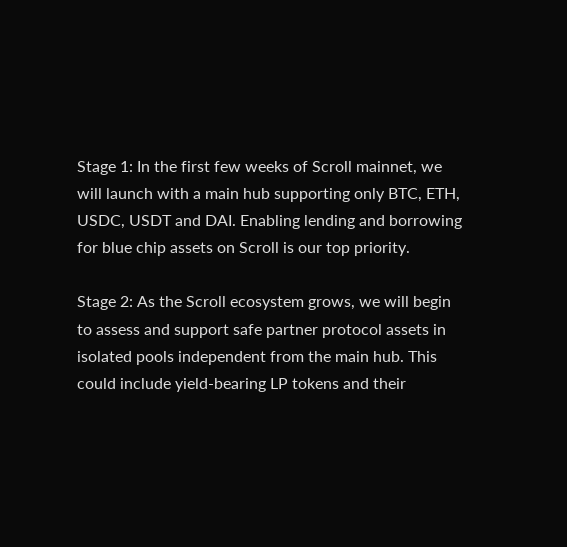Stage 1: In the first few weeks of Scroll mainnet, we will launch with a main hub supporting only BTC, ETH, USDC, USDT and DAI. Enabling lending and borrowing for blue chip assets on Scroll is our top priority.

Stage 2: As the Scroll ecosystem grows, we will begin to assess and support safe partner protocol assets in isolated pools independent from the main hub. This could include yield-bearing LP tokens and their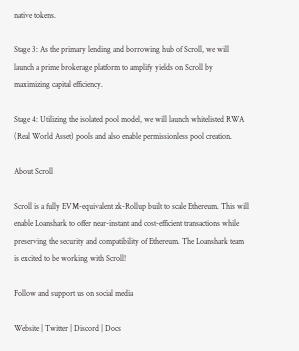native tokens.

Stage 3: As the primary lending and borrowing hub of Scroll, we will launch a prime brokerage platform to amplify yields on Scroll by maximizing capital efficiency.

Stage 4: Utilizing the isolated pool model, we will launch whitelisted RWA (Real World Asset) pools and also enable permissionless pool creation.

About Scroll

Scroll is a fully EVM-equivalent zk-Rollup built to scale Ethereum. This will enable Loanshark to offer near-instant and cost-efficient transactions while preserving the security and compatibility of Ethereum. The Loanshark team is excited to be working with Scroll!

Follow and support us on social media

Website | Twitter | Discord | Docs